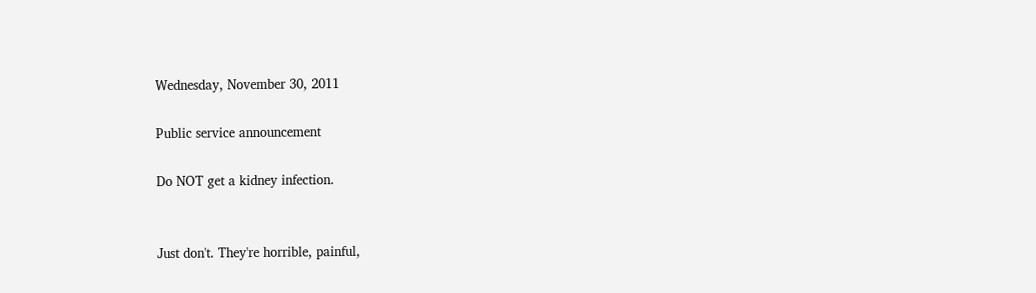Wednesday, November 30, 2011

Public service announcement

Do NOT get a kidney infection.


Just don't. They're horrible, painful,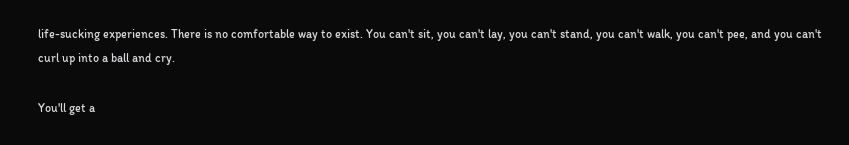life-sucking experiences. There is no comfortable way to exist. You can't sit, you can't lay, you can't stand, you can't walk, you can't pee, and you can't curl up into a ball and cry.

You'll get a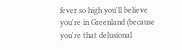fever so high you'll believe you're in Greenland (because you're that delusional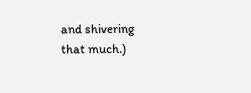and shivering that much.)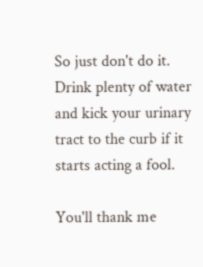So just don't do it. Drink plenty of water and kick your urinary tract to the curb if it starts acting a fool.

You'll thank me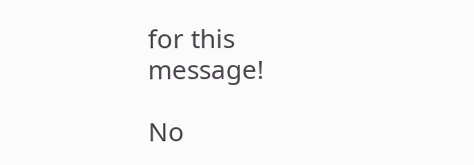for this message!

No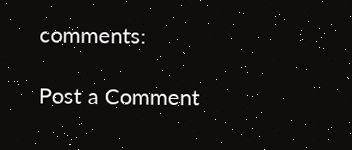comments:

Post a Comment